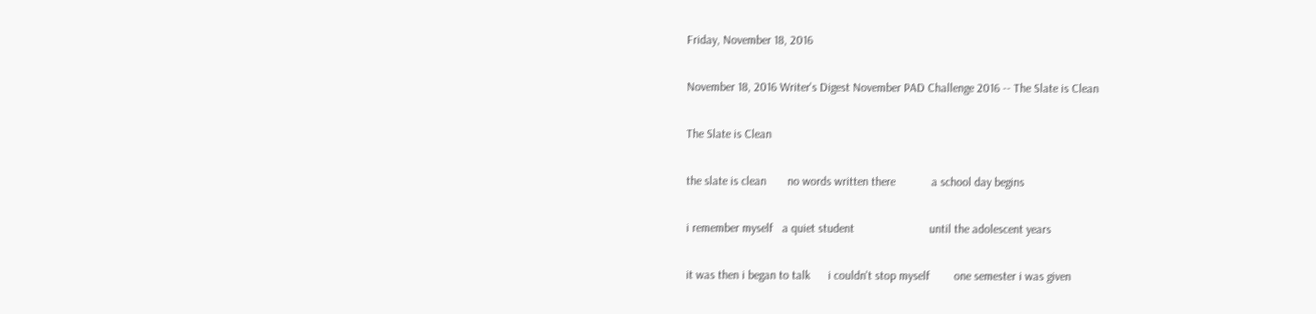Friday, November 18, 2016

November 18, 2016 Writer's Digest November PAD Challenge 2016 -- The Slate is Clean

The Slate is Clean

the slate is clean       no words written there            a school day begins

i remember myself   a quiet student                         until the adolescent years

it was then i began to talk      i couldn't stop myself        one semester i was given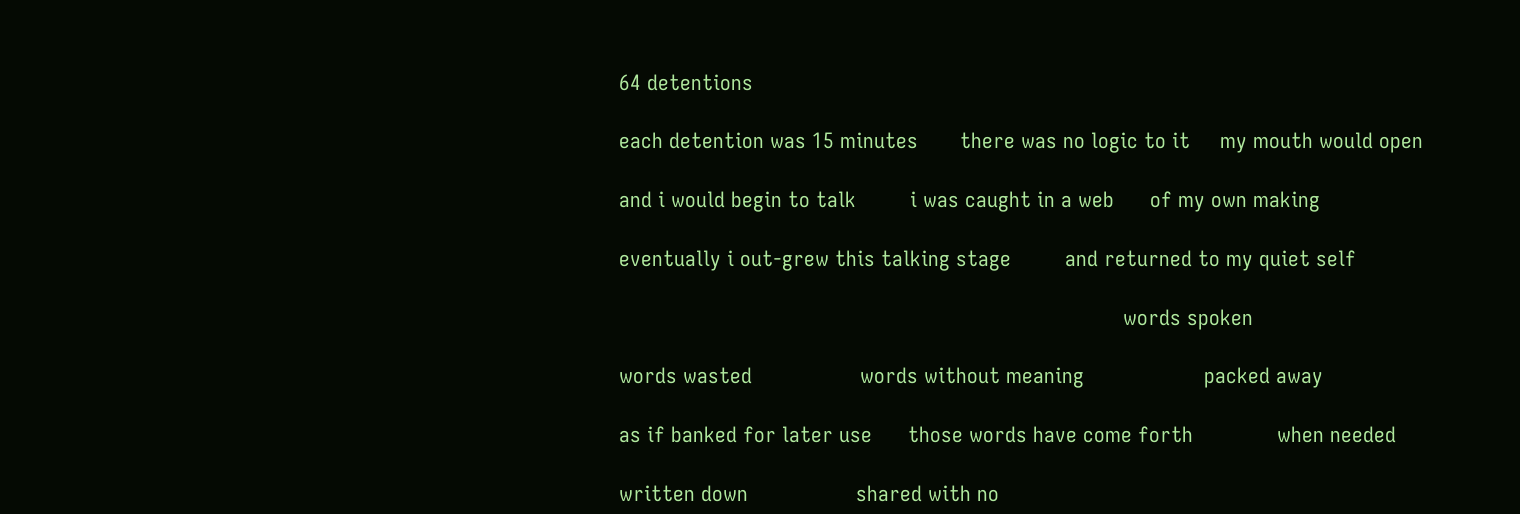64 detentions

each detention was 15 minutes       there was no logic to it     my mouth would open

and i would begin to talk         i was caught in a web      of my own making

eventually i out-grew this talking stage         and returned to my quiet self

                                                                                    words spoken

words wasted                  words without meaning                    packed away

as if banked for later use      those words have come forth              when needed

written down                  shared with no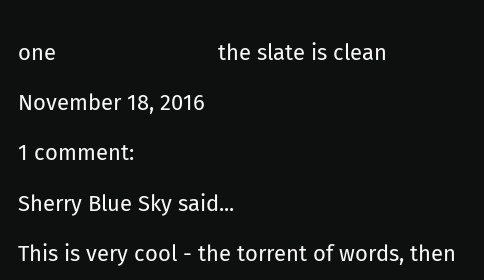one                           the slate is clean

November 18, 2016

1 comment:

Sherry Blue Sky said...

This is very cool - the torrent of words, then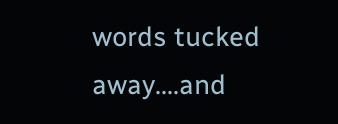words tucked away....and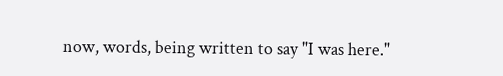now, words, being written to say "I was here."